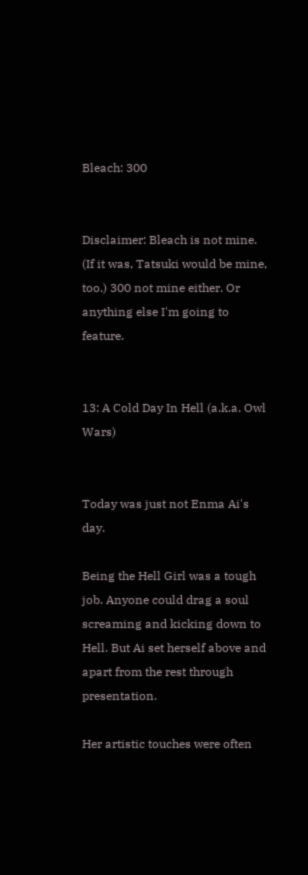Bleach: 300


Disclaimer: Bleach is not mine. (If it was, Tatsuki would be mine, too.) 300 not mine either. Or anything else I'm going to feature.


13: A Cold Day In Hell (a.k.a. Owl Wars)


Today was just not Enma Ai's day.

Being the Hell Girl was a tough job. Anyone could drag a soul screaming and kicking down to Hell. But Ai set herself above and apart from the rest through presentation.

Her artistic touches were often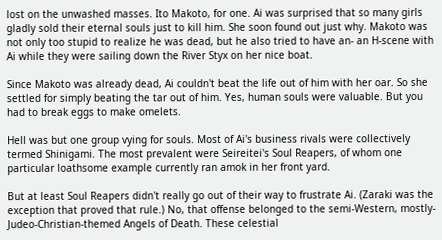lost on the unwashed masses. Ito Makoto, for one. Ai was surprised that so many girls gladly sold their eternal souls just to kill him. She soon found out just why. Makoto was not only too stupid to realize he was dead, but he also tried to have an- an H-scene with Ai while they were sailing down the River Styx on her nice boat.

Since Makoto was already dead, Ai couldn't beat the life out of him with her oar. So she settled for simply beating the tar out of him. Yes, human souls were valuable. But you had to break eggs to make omelets.

Hell was but one group vying for souls. Most of Ai's business rivals were collectively termed Shinigami. The most prevalent were Seireitei's Soul Reapers, of whom one particular loathsome example currently ran amok in her front yard.

But at least Soul Reapers didn't really go out of their way to frustrate Ai. (Zaraki was the exception that proved that rule.) No, that offense belonged to the semi-Western, mostly-Judeo-Christian-themed Angels of Death. These celestial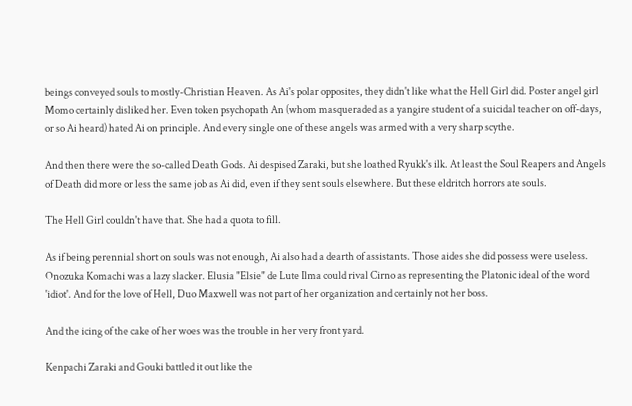beings conveyed souls to mostly-Christian Heaven. As Ai's polar opposites, they didn't like what the Hell Girl did. Poster angel girl Momo certainly disliked her. Even token psychopath An (whom masqueraded as a yangire student of a suicidal teacher on off-days, or so Ai heard) hated Ai on principle. And every single one of these angels was armed with a very sharp scythe.

And then there were the so-called Death Gods. Ai despised Zaraki, but she loathed Ryukk's ilk. At least the Soul Reapers and Angels of Death did more or less the same job as Ai did, even if they sent souls elsewhere. But these eldritch horrors ate souls.

The Hell Girl couldn't have that. She had a quota to fill.

As if being perennial short on souls was not enough, Ai also had a dearth of assistants. Those aides she did possess were useless. Onozuka Komachi was a lazy slacker. Elusia "Elsie" de Lute Ilma could rival Cirno as representing the Platonic ideal of the word 'idiot'. And for the love of Hell, Duo Maxwell was not part of her organization and certainly not her boss.

And the icing of the cake of her woes was the trouble in her very front yard.

Kenpachi Zaraki and Gouki battled it out like the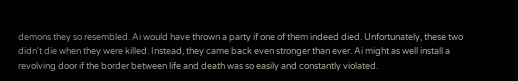demons they so resembled. Ai would have thrown a party if one of them indeed died. Unfortunately, these two didn't die when they were killed. Instead, they came back even stronger than ever. Ai might as well install a revolving door if the border between life and death was so easily and constantly violated.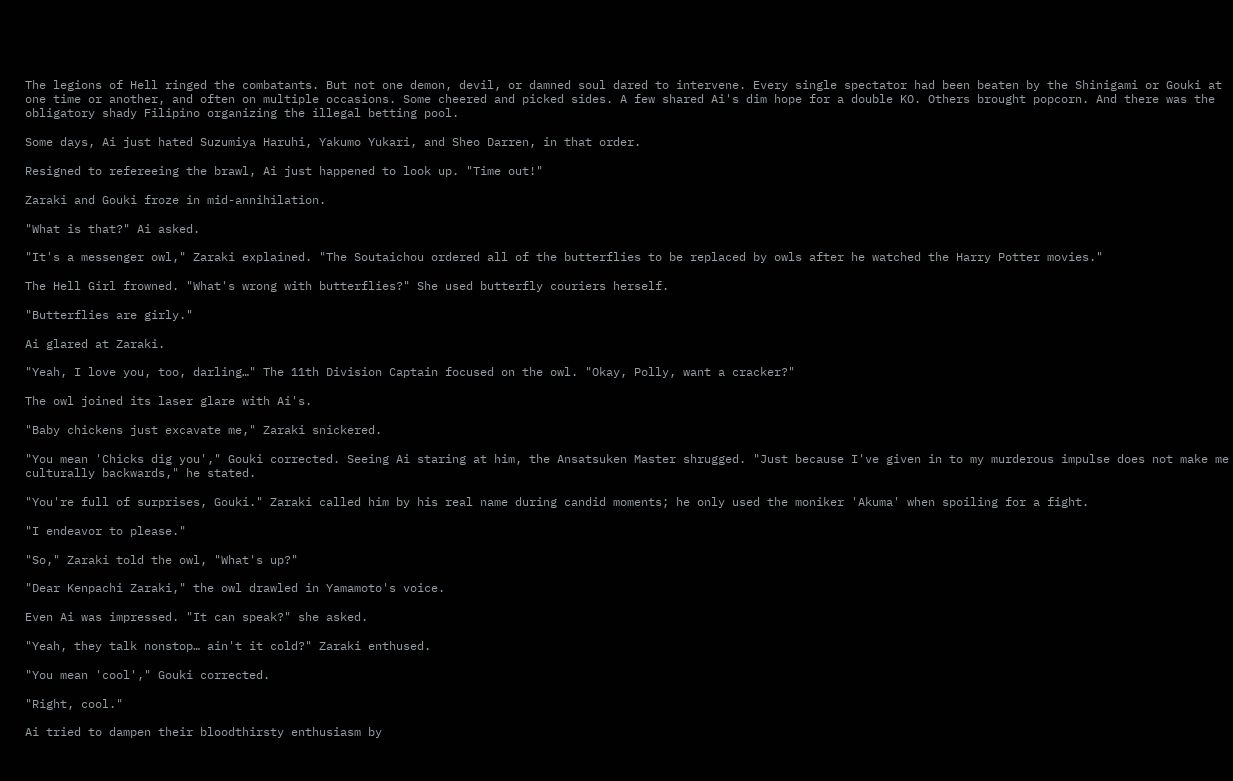The legions of Hell ringed the combatants. But not one demon, devil, or damned soul dared to intervene. Every single spectator had been beaten by the Shinigami or Gouki at one time or another, and often on multiple occasions. Some cheered and picked sides. A few shared Ai's dim hope for a double KO. Others brought popcorn. And there was the obligatory shady Filipino organizing the illegal betting pool.

Some days, Ai just hated Suzumiya Haruhi, Yakumo Yukari, and Sheo Darren, in that order.

Resigned to refereeing the brawl, Ai just happened to look up. "Time out!"

Zaraki and Gouki froze in mid-annihilation.

"What is that?" Ai asked.

"It's a messenger owl," Zaraki explained. "The Soutaichou ordered all of the butterflies to be replaced by owls after he watched the Harry Potter movies."

The Hell Girl frowned. "What's wrong with butterflies?" She used butterfly couriers herself.

"Butterflies are girly."

Ai glared at Zaraki.

"Yeah, I love you, too, darling…" The 11th Division Captain focused on the owl. "Okay, Polly, want a cracker?"

The owl joined its laser glare with Ai's.

"Baby chickens just excavate me," Zaraki snickered.

"You mean 'Chicks dig you'," Gouki corrected. Seeing Ai staring at him, the Ansatsuken Master shrugged. "Just because I've given in to my murderous impulse does not make me culturally backwards," he stated.

"You're full of surprises, Gouki." Zaraki called him by his real name during candid moments; he only used the moniker 'Akuma' when spoiling for a fight.

"I endeavor to please."

"So," Zaraki told the owl, "What's up?"

"Dear Kenpachi Zaraki," the owl drawled in Yamamoto's voice.

Even Ai was impressed. "It can speak?" she asked.

"Yeah, they talk nonstop… ain't it cold?" Zaraki enthused.

"You mean 'cool'," Gouki corrected.

"Right, cool."

Ai tried to dampen their bloodthirsty enthusiasm by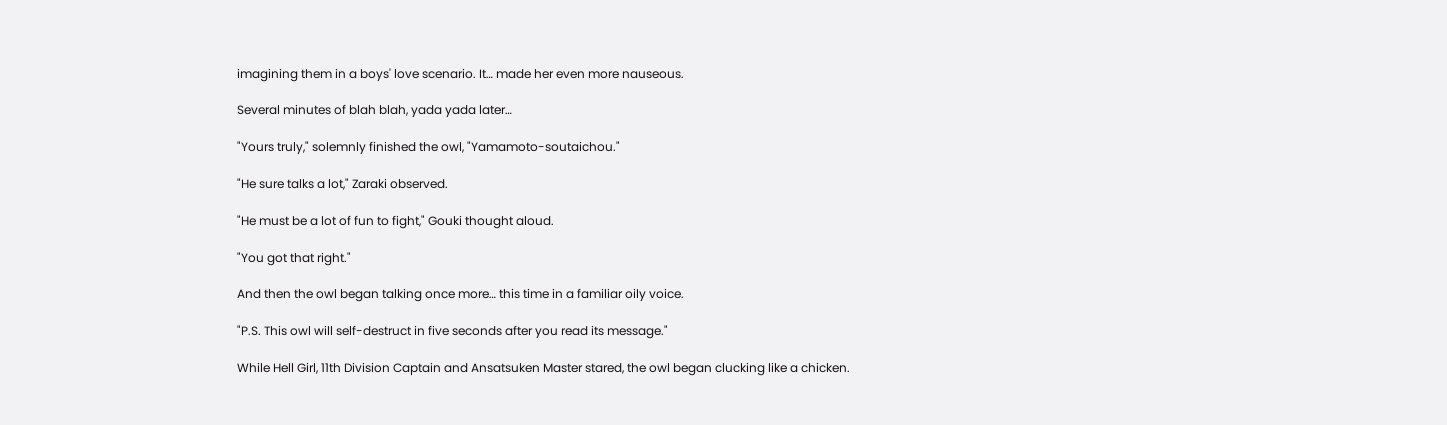imagining them in a boys' love scenario. It… made her even more nauseous.

Several minutes of blah blah, yada yada later…

"Yours truly," solemnly finished the owl, "Yamamoto-soutaichou."

"He sure talks a lot," Zaraki observed.

"He must be a lot of fun to fight," Gouki thought aloud.

"You got that right."

And then the owl began talking once more… this time in a familiar oily voice.

"P.S. This owl will self-destruct in five seconds after you read its message."

While Hell Girl, 11th Division Captain and Ansatsuken Master stared, the owl began clucking like a chicken.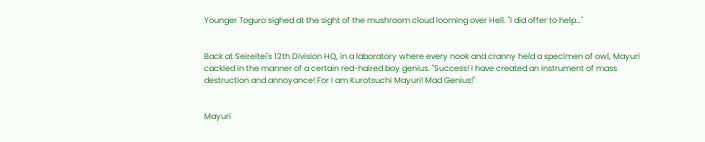Younger Toguro sighed at the sight of the mushroom cloud looming over Hell. "I did offer to help…"


Back at Seireitei's 12th Division HQ, in a laboratory where every nook and cranny held a specimen of owl, Mayuri cackled in the manner of a certain red-haired boy genius. "Success! I have created an instrument of mass destruction and annoyance! For I am Kurotsuchi Mayuri! Mad Genius!"


Mayuri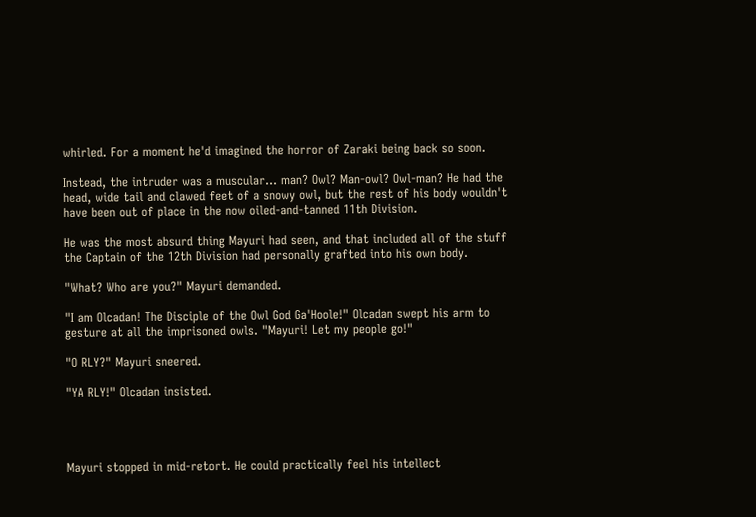whirled. For a moment he'd imagined the horror of Zaraki being back so soon.

Instead, the intruder was a muscular… man? Owl? Man-owl? Owl-man? He had the head, wide tail and clawed feet of a snowy owl, but the rest of his body wouldn't have been out of place in the now oiled-and-tanned 11th Division.

He was the most absurd thing Mayuri had seen, and that included all of the stuff the Captain of the 12th Division had personally grafted into his own body.

"What? Who are you?" Mayuri demanded.

"I am Olcadan! The Disciple of the Owl God Ga'Hoole!" Olcadan swept his arm to gesture at all the imprisoned owls. "Mayuri! Let my people go!"

"O RLY?" Mayuri sneered.

"YA RLY!" Olcadan insisted.




Mayuri stopped in mid-retort. He could practically feel his intellect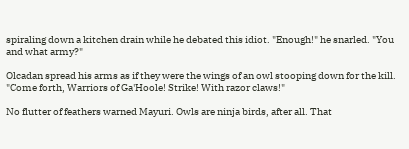spiraling down a kitchen drain while he debated this idiot. "Enough!" he snarled. "You and what army?"

Olcadan spread his arms as if they were the wings of an owl stooping down for the kill. "Come forth, Warriors of Ga'Hoole! Strike! With razor claws!"

No flutter of feathers warned Mayuri. Owls are ninja birds, after all. That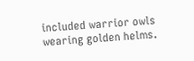included warrior owls wearing golden helms.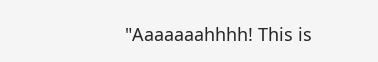"Aaaaaaahhhh! This is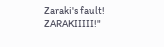Zaraki's fault! ZARAKIIIII!"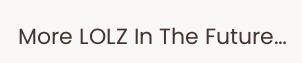More LOLZ In The Future…